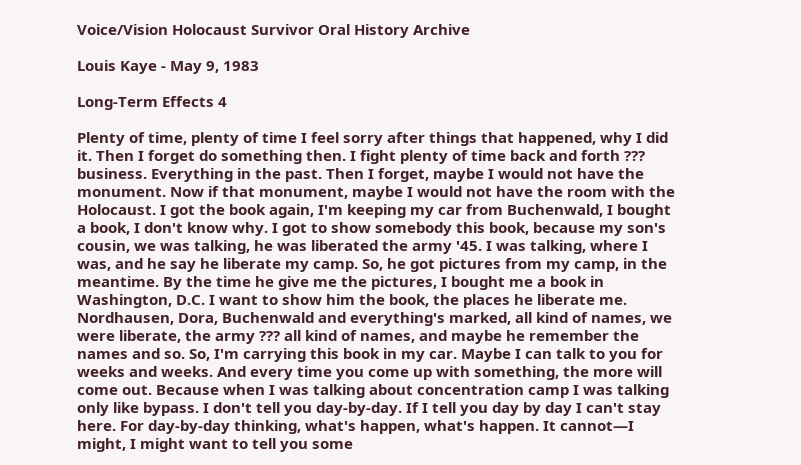Voice/Vision Holocaust Survivor Oral History Archive

Louis Kaye - May 9, 1983

Long-Term Effects 4

Plenty of time, plenty of time I feel sorry after things that happened, why I did it. Then I forget do something then. I fight plenty of time back and forth ??? business. Everything in the past. Then I forget, maybe I would not have the monument. Now if that monument, maybe I would not have the room with the Holocaust. I got the book again, I'm keeping my car from Buchenwald, I bought a book, I don't know why. I got to show somebody this book, because my son's cousin, we was talking, he was liberated the army '45. I was talking, where I was, and he say he liberate my camp. So, he got pictures from my camp, in the meantime. By the time he give me the pictures, I bought me a book in Washington, D.C. I want to show him the book, the places he liberate me. Nordhausen, Dora, Buchenwald and everything's marked, all kind of names, we were liberate, the army ??? all kind of names, and maybe he remember the names and so. So, I'm carrying this book in my car. Maybe I can talk to you for weeks and weeks. And every time you come up with something, the more will come out. Because when I was talking about concentration camp I was talking only like bypass. I don't tell you day-by-day. If I tell you day by day I can't stay here. For day-by-day thinking, what's happen, what's happen. It cannot—I might, I might want to tell you some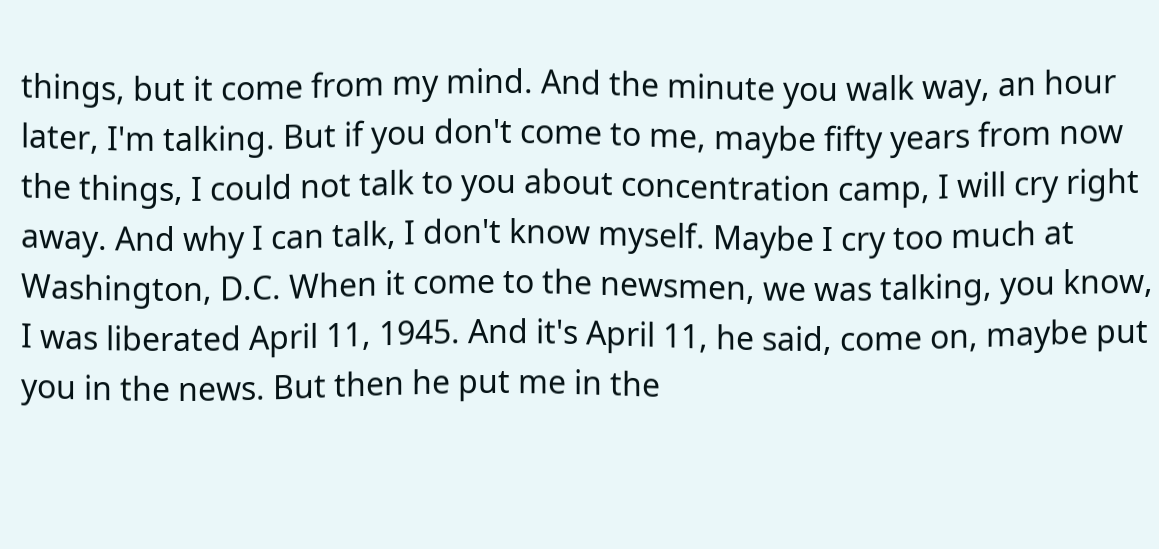things, but it come from my mind. And the minute you walk way, an hour later, I'm talking. But if you don't come to me, maybe fifty years from now the things, I could not talk to you about concentration camp, I will cry right away. And why I can talk, I don't know myself. Maybe I cry too much at Washington, D.C. When it come to the newsmen, we was talking, you know, I was liberated April 11, 1945. And it's April 11, he said, come on, maybe put you in the news. But then he put me in the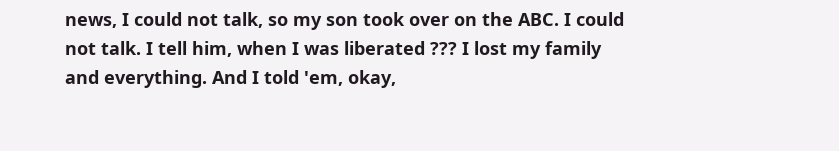news, I could not talk, so my son took over on the ABC. I could not talk. I tell him, when I was liberated ??? I lost my family and everything. And I told 'em, okay,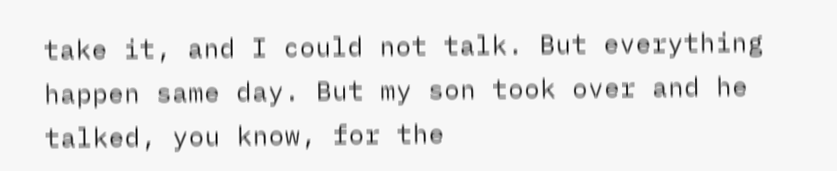take it, and I could not talk. But everything happen same day. But my son took over and he talked, you know, for the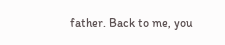father. Back to me, you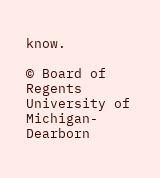know.

© Board of Regents University of Michigan-Dearborn